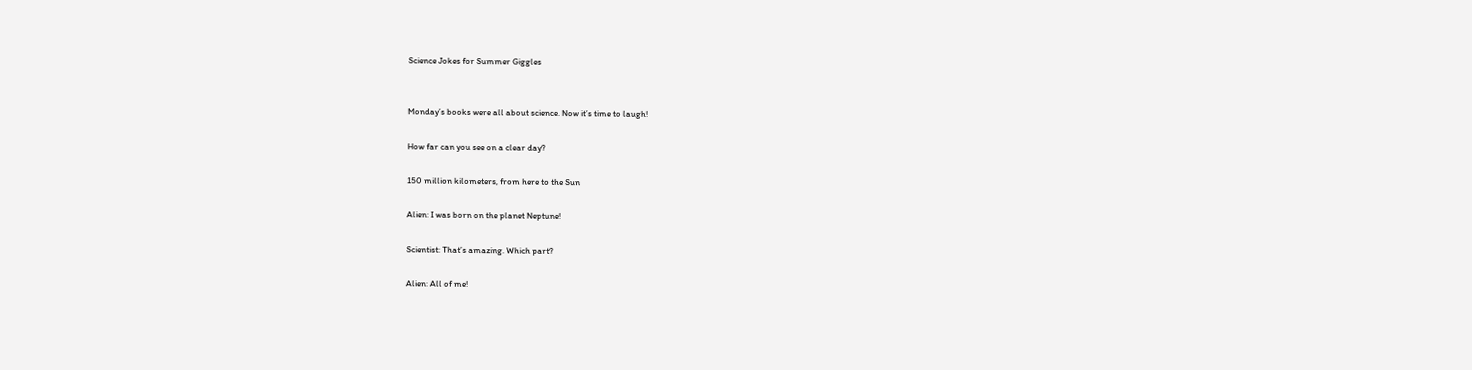Science Jokes for Summer Giggles


Monday’s books were all about science. Now it’s time to laugh!

How far can you see on a clear day?

150 million kilometers, from here to the Sun

Alien: I was born on the planet Neptune!

Scientist: That’s amazing. Which part?

Alien: All of me!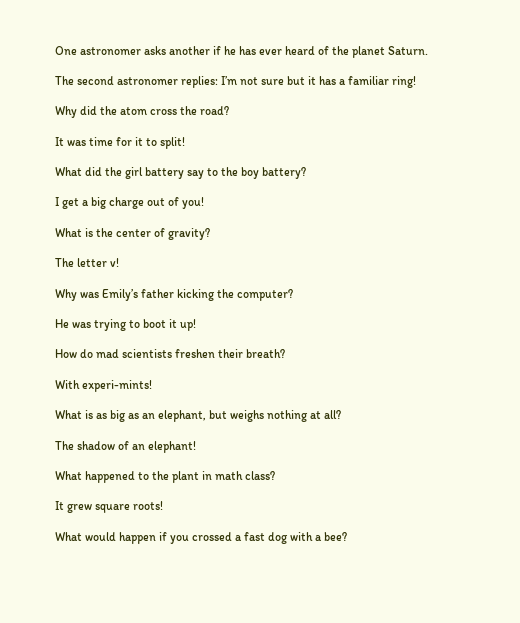One astronomer asks another if he has ever heard of the planet Saturn.

The second astronomer replies: I’m not sure but it has a familiar ring!

Why did the atom cross the road?

It was time for it to split!

What did the girl battery say to the boy battery?

I get a big charge out of you!

What is the center of gravity?

The letter v!

Why was Emily’s father kicking the computer?

He was trying to boot it up!

How do mad scientists freshen their breath?

With experi-mints!

What is as big as an elephant, but weighs nothing at all?

The shadow of an elephant!

What happened to the plant in math class?

It grew square roots!

What would happen if you crossed a fast dog with a bee?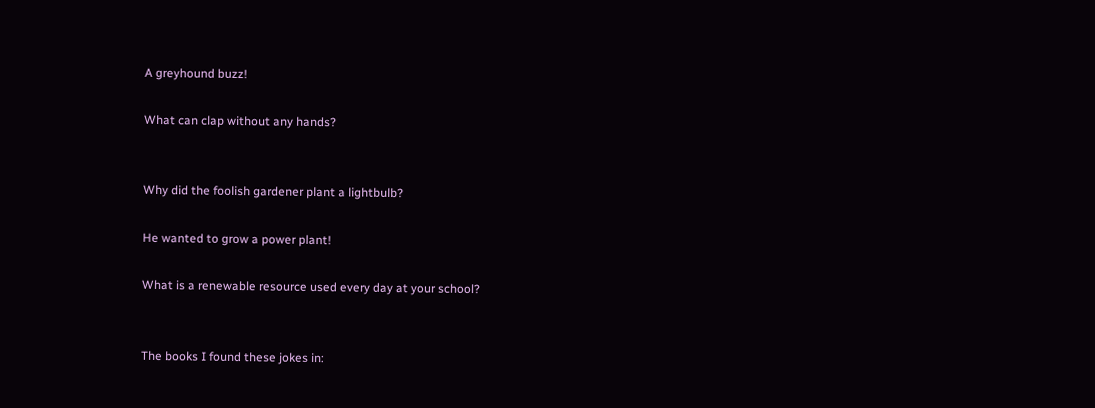A greyhound buzz!

What can clap without any hands?


Why did the foolish gardener plant a lightbulb?

He wanted to grow a power plant!

What is a renewable resource used every day at your school?


The books I found these jokes in: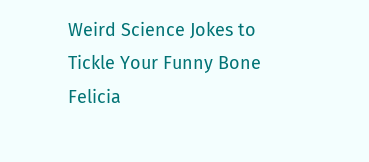Weird Science Jokes to Tickle Your Funny Bone Felicia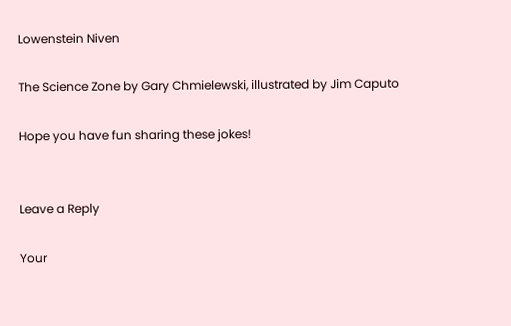Lowenstein Niven

The Science Zone by Gary Chmielewski, illustrated by Jim Caputo

Hope you have fun sharing these jokes!


Leave a Reply

Your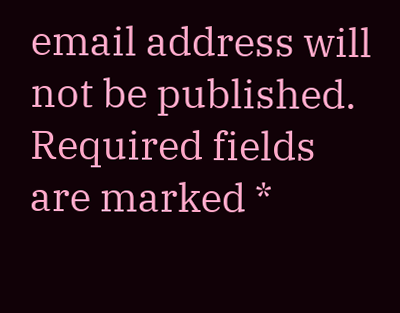email address will not be published. Required fields are marked *